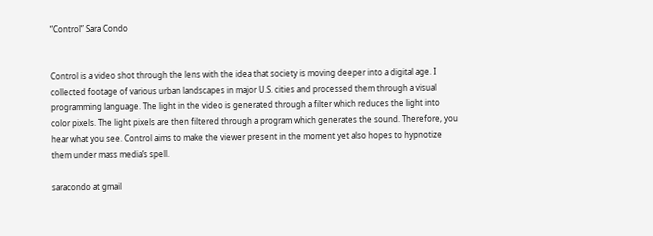“Control” Sara Condo


Control is a video shot through the lens with the idea that society is moving deeper into a digital age. I collected footage of various urban landscapes in major U.S. cities and processed them through a visual programming language. The light in the video is generated through a filter which reduces the light into color pixels. The light pixels are then filtered through a program which generates the sound. Therefore, you hear what you see. Control aims to make the viewer present in the moment yet also hopes to hypnotize them under mass media’s spell.

saracondo at gmail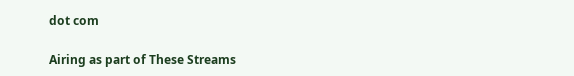dot com

Airing as part of These Streams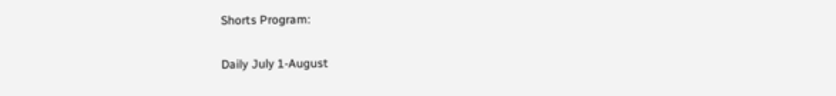Shorts Program:

Daily July 1-August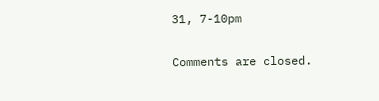31, 7-10pm

Comments are closed.